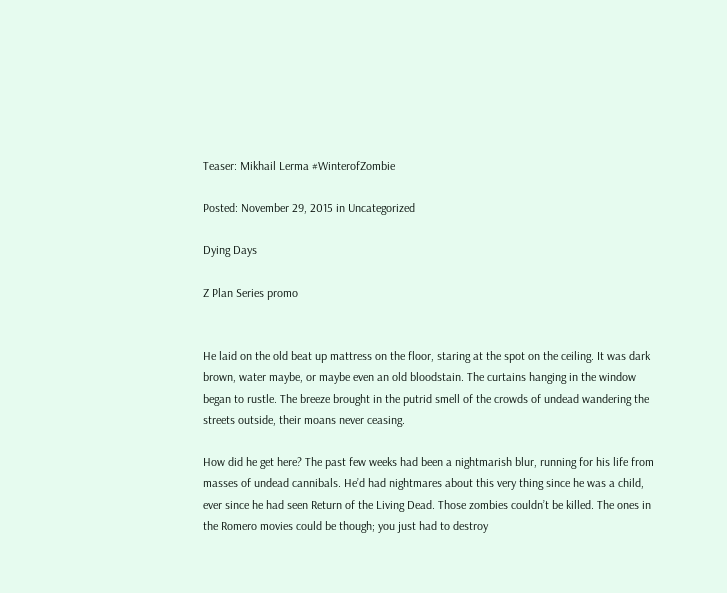Teaser: Mikhail Lerma #WinterofZombie

Posted: November 29, 2015 in Uncategorized

Dying Days

Z Plan Series promo


He laid on the old beat up mattress on the floor, staring at the spot on the ceiling. It was dark brown, water maybe, or maybe even an old bloodstain. The curtains hanging in the window began to rustle. The breeze brought in the putrid smell of the crowds of undead wandering the streets outside, their moans never ceasing.

How did he get here? The past few weeks had been a nightmarish blur, running for his life from masses of undead cannibals. He’d had nightmares about this very thing since he was a child, ever since he had seen Return of the Living Dead. Those zombies couldn’t be killed. The ones in the Romero movies could be though; you just had to destroy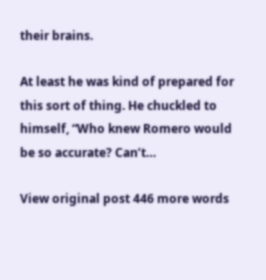their brains.

At least he was kind of prepared for this sort of thing. He chuckled to himself, “Who knew Romero would be so accurate? Can’t…

View original post 446 more words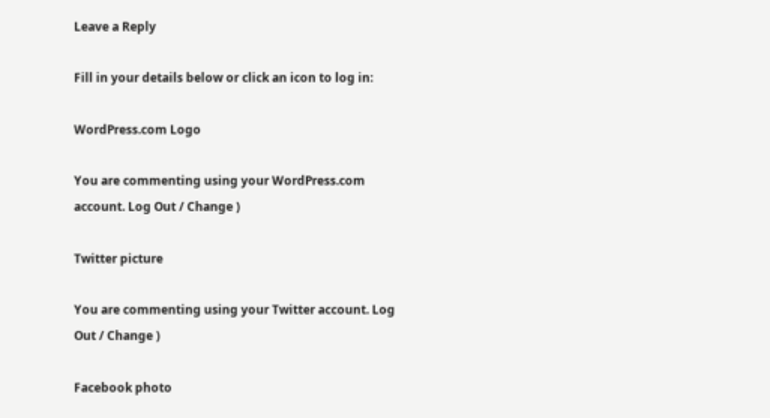Leave a Reply

Fill in your details below or click an icon to log in:

WordPress.com Logo

You are commenting using your WordPress.com account. Log Out / Change )

Twitter picture

You are commenting using your Twitter account. Log Out / Change )

Facebook photo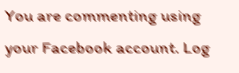You are commenting using your Facebook account. Log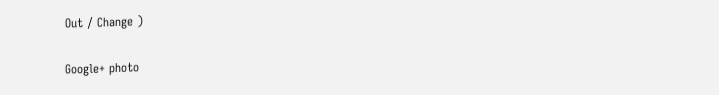Out / Change )

Google+ photo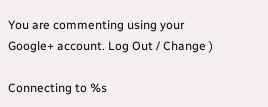You are commenting using your Google+ account. Log Out / Change )

Connecting to %s